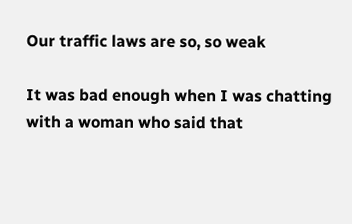Our traffic laws are so, so weak

It was bad enough when I was chatting with a woman who said that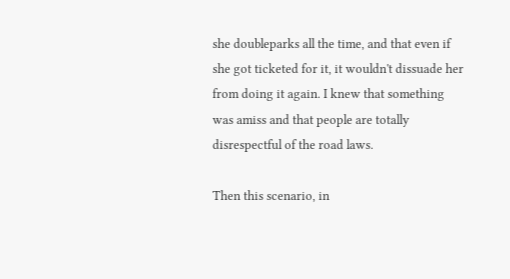she doubleparks all the time, and that even if she got ticketed for it, it wouldn't dissuade her from doing it again. I knew that something was amiss and that people are totally disrespectful of the road laws.

Then this scenario, in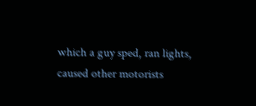which a guy sped, ran lights, caused other motorists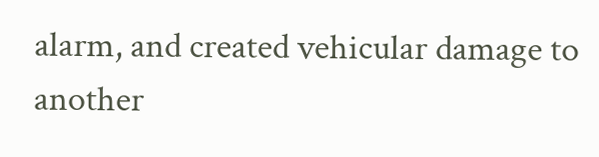alarm, and created vehicular damage to another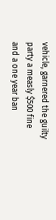vehicle, garnered the guilty party a measly $500 fine and a one year ban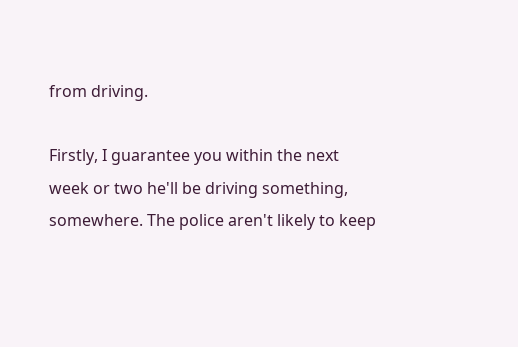from driving.

Firstly, I guarantee you within the next week or two he'll be driving something, somewhere. The police aren't likely to keep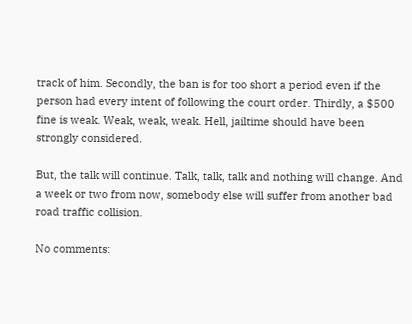track of him. Secondly, the ban is for too short a period even if the person had every intent of following the court order. Thirdly, a $500 fine is weak. Weak, weak, weak. Hell, jailtime should have been strongly considered.

But, the talk will continue. Talk, talk, talk and nothing will change. And a week or two from now, somebody else will suffer from another bad road traffic collision.

No comments: